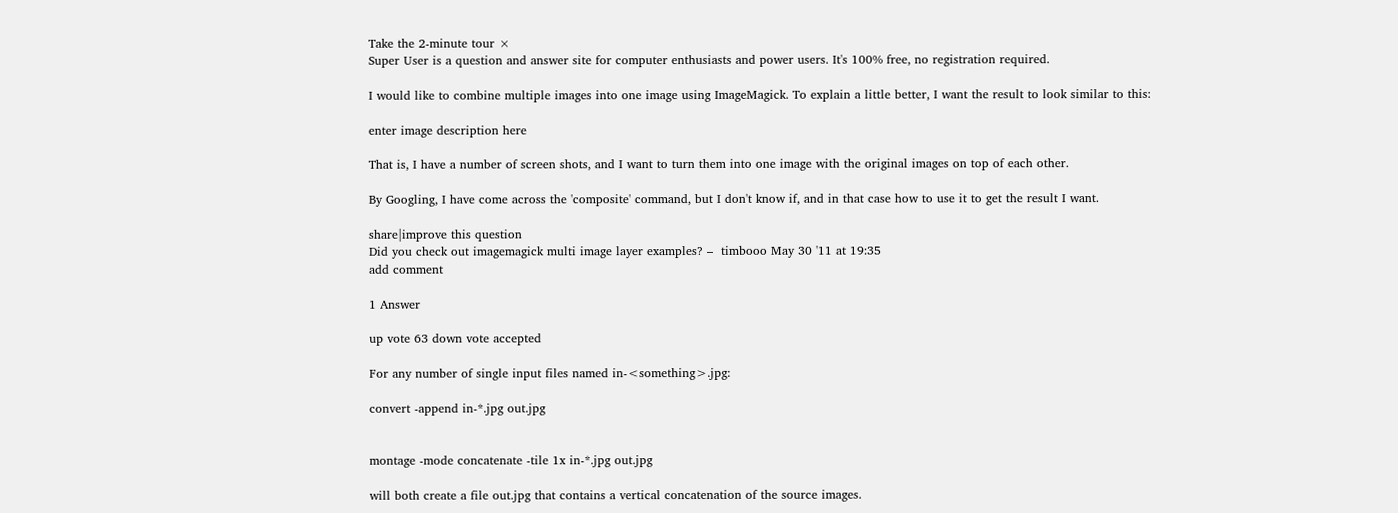Take the 2-minute tour ×
Super User is a question and answer site for computer enthusiasts and power users. It's 100% free, no registration required.

I would like to combine multiple images into one image using ImageMagick. To explain a little better, I want the result to look similar to this:

enter image description here

That is, I have a number of screen shots, and I want to turn them into one image with the original images on top of each other.

By Googling, I have come across the 'composite' command, but I don't know if, and in that case how to use it to get the result I want.

share|improve this question
Did you check out imagemagick multi image layer examples? –  timbooo May 30 '11 at 19:35
add comment

1 Answer

up vote 63 down vote accepted

For any number of single input files named in-<something>.jpg:

convert -append in-*.jpg out.jpg


montage -mode concatenate -tile 1x in-*.jpg out.jpg

will both create a file out.jpg that contains a vertical concatenation of the source images.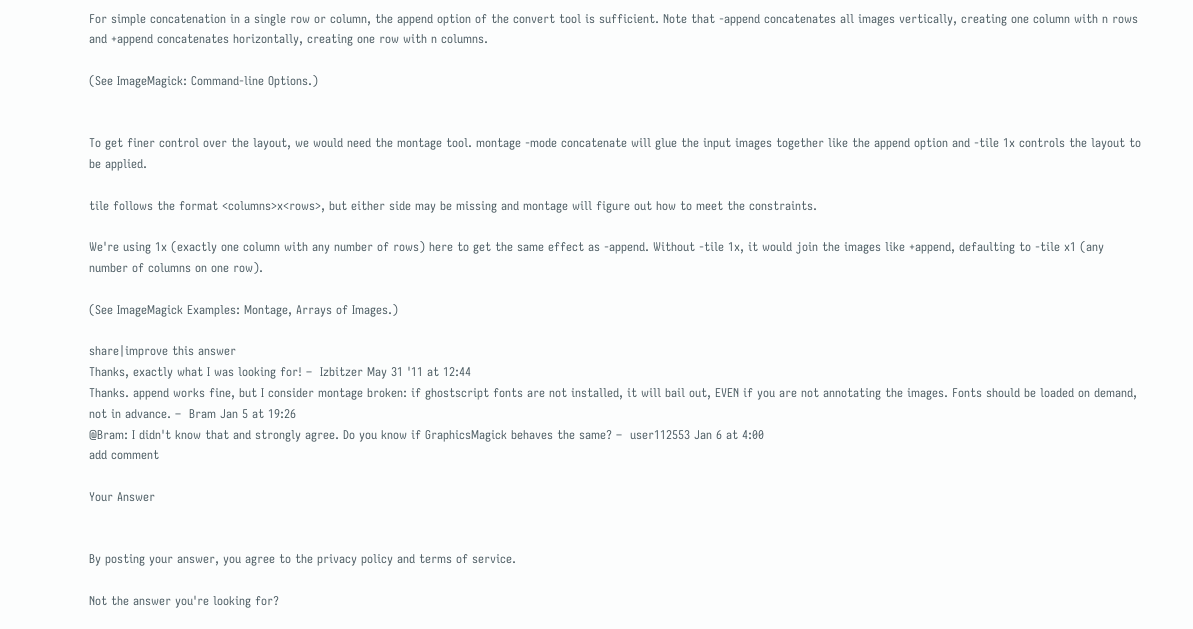For simple concatenation in a single row or column, the append option of the convert tool is sufficient. Note that -append concatenates all images vertically, creating one column with n rows and +append concatenates horizontally, creating one row with n columns.

(See ImageMagick: Command-line Options.)


To get finer control over the layout, we would need the montage tool. montage -mode concatenate will glue the input images together like the append option and -tile 1x controls the layout to be applied.

tile follows the format <columns>x<rows>, but either side may be missing and montage will figure out how to meet the constraints.

We're using 1x (exactly one column with any number of rows) here to get the same effect as -append. Without -tile 1x, it would join the images like +append, defaulting to -tile x1 (any number of columns on one row).

(See ImageMagick Examples: Montage, Arrays of Images.)

share|improve this answer
Thanks, exactly what I was looking for! –  Izbitzer May 31 '11 at 12:44
Thanks. append works fine, but I consider montage broken: if ghostscript fonts are not installed, it will bail out, EVEN if you are not annotating the images. Fonts should be loaded on demand, not in advance. –  Bram Jan 5 at 19:26
@Bram: I didn't know that and strongly agree. Do you know if GraphicsMagick behaves the same? –  user112553 Jan 6 at 4:00
add comment

Your Answer


By posting your answer, you agree to the privacy policy and terms of service.

Not the answer you're looking for?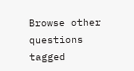Browse other questions tagged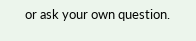or ask your own question.